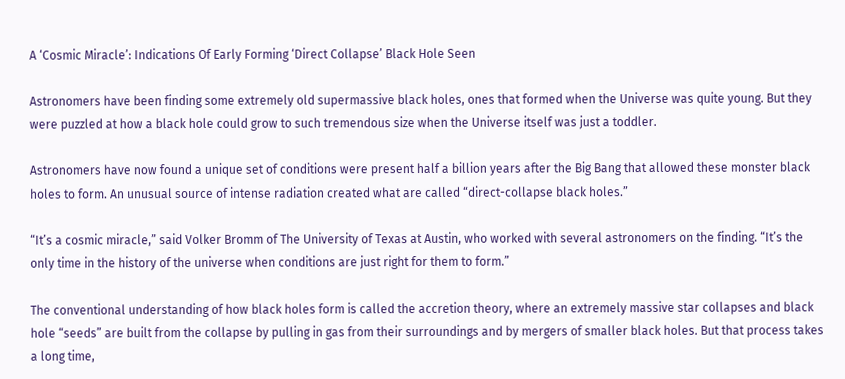A ‘Cosmic Miracle’: Indications Of Early Forming ‘Direct Collapse’ Black Hole Seen

Astronomers have been finding some extremely old supermassive black holes, ones that formed when the Universe was quite young. But they were puzzled at how a black hole could grow to such tremendous size when the Universe itself was just a toddler.

Astronomers have now found a unique set of conditions were present half a billion years after the Big Bang that allowed these monster black holes to form. An unusual source of intense radiation created what are called “direct-collapse black holes.”

“It’s a cosmic miracle,” said Volker Bromm of The University of Texas at Austin, who worked with several astronomers on the finding. “It’s the only time in the history of the universe when conditions are just right for them to form.”

The conventional understanding of how black holes form is called the accretion theory, where an extremely massive star collapses and black hole “seeds” are built from the collapse by pulling in gas from their surroundings and by mergers of smaller black holes. But that process takes a long time,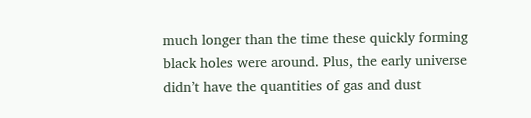much longer than the time these quickly forming black holes were around. Plus, the early universe didn’t have the quantities of gas and dust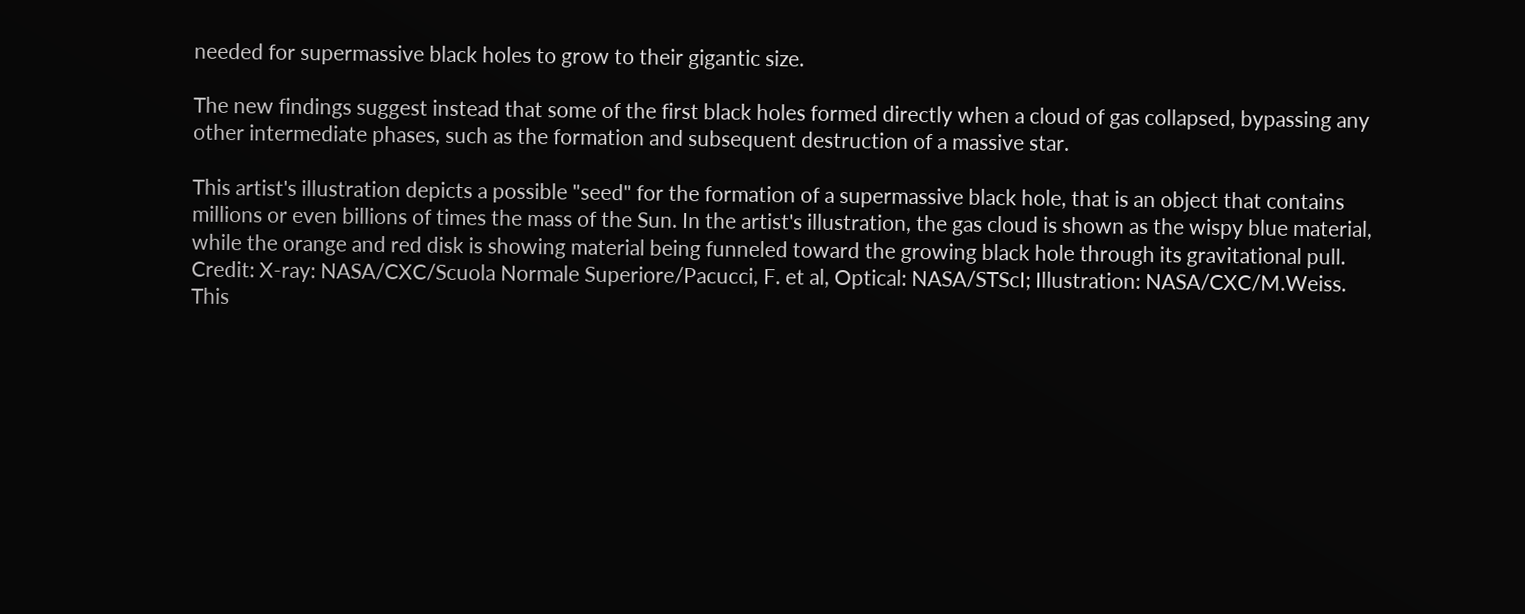needed for supermassive black holes to grow to their gigantic size.

The new findings suggest instead that some of the first black holes formed directly when a cloud of gas collapsed, bypassing any other intermediate phases, such as the formation and subsequent destruction of a massive star.

This artist's illustration depicts a possible "seed" for the formation of a supermassive black hole, that is an object that contains millions or even billions of times the mass of the Sun. In the artist's illustration, the gas cloud is shown as the wispy blue material, while the orange and red disk is showing material being funneled toward the growing black hole through its gravitational pull. Credit: X-ray: NASA/CXC/Scuola Normale Superiore/Pacucci, F. et al, Optical: NASA/STScI; Illustration: NASA/CXC/M.Weiss.
This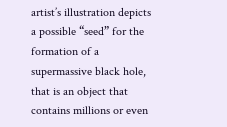artist’s illustration depicts a possible “seed” for the formation of a supermassive black hole, that is an object that contains millions or even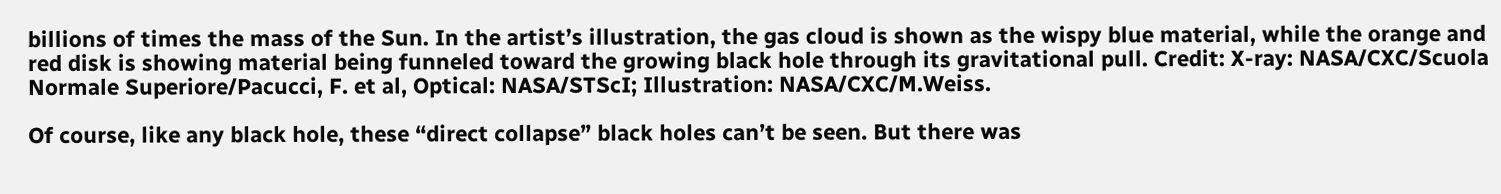billions of times the mass of the Sun. In the artist’s illustration, the gas cloud is shown as the wispy blue material, while the orange and red disk is showing material being funneled toward the growing black hole through its gravitational pull. Credit: X-ray: NASA/CXC/Scuola Normale Superiore/Pacucci, F. et al, Optical: NASA/STScI; Illustration: NASA/CXC/M.Weiss.

Of course, like any black hole, these “direct collapse” black holes can’t be seen. But there was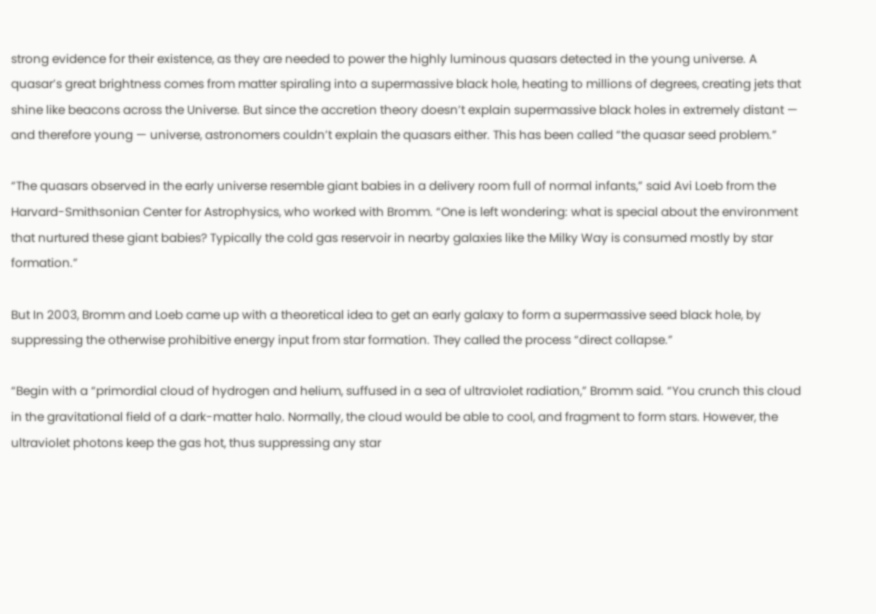strong evidence for their existence, as they are needed to power the highly luminous quasars detected in the young universe. A quasar’s great brightness comes from matter spiraling into a supermassive black hole, heating to millions of degrees, creating jets that shine like beacons across the Universe. But since the accretion theory doesn’t explain supermassive black holes in extremely distant — and therefore young — universe, astronomers couldn’t explain the quasars either. This has been called “the quasar seed problem.”

“The quasars observed in the early universe resemble giant babies in a delivery room full of normal infants,” said Avi Loeb from the Harvard-Smithsonian Center for Astrophysics, who worked with Bromm. “One is left wondering: what is special about the environment that nurtured these giant babies? Typically the cold gas reservoir in nearby galaxies like the Milky Way is consumed mostly by star formation.”

But In 2003, Bromm and Loeb came up with a theoretical idea to get an early galaxy to form a supermassive seed black hole, by suppressing the otherwise prohibitive energy input from star formation. They called the process “direct collapse.”

“Begin with a “primordial cloud of hydrogen and helium, suffused in a sea of ultraviolet radiation,” Bromm said. “You crunch this cloud in the gravitational field of a dark-matter halo. Normally, the cloud would be able to cool, and fragment to form stars. However, the ultraviolet photons keep the gas hot, thus suppressing any star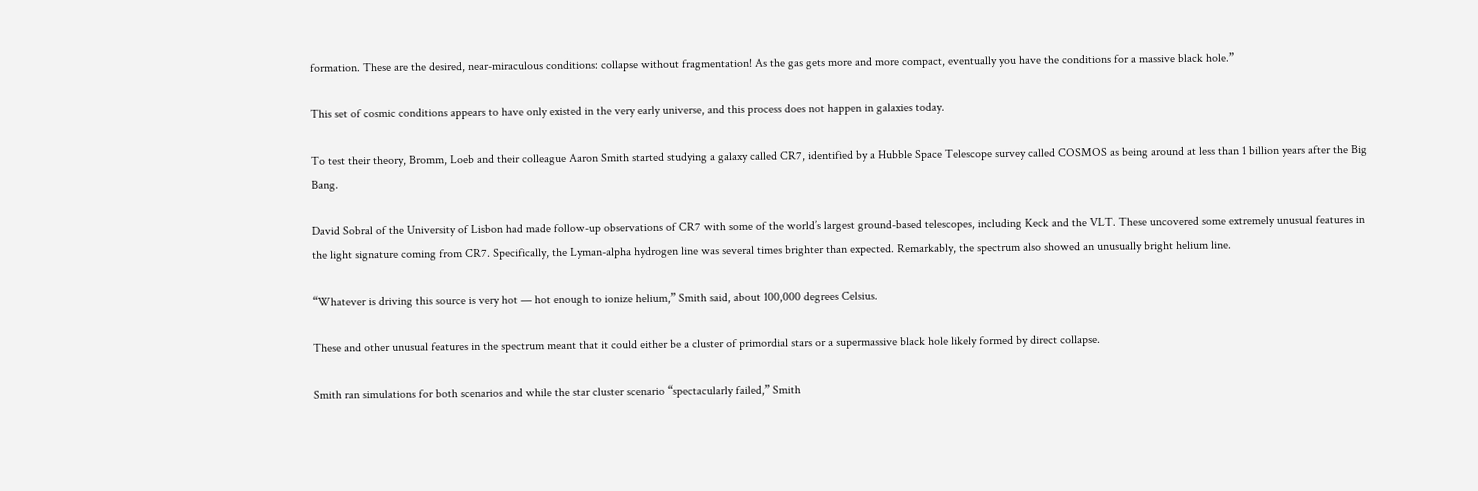formation. These are the desired, near-miraculous conditions: collapse without fragmentation! As the gas gets more and more compact, eventually you have the conditions for a massive black hole.”

This set of cosmic conditions appears to have only existed in the very early universe, and this process does not happen in galaxies today.

To test their theory, Bromm, Loeb and their colleague Aaron Smith started studying a galaxy called CR7, identified by a Hubble Space Telescope survey called COSMOS as being around at less than 1 billion years after the Big Bang.

David Sobral of the University of Lisbon had made follow-up observations of CR7 with some of the world’s largest ground-based telescopes, including Keck and the VLT. These uncovered some extremely unusual features in the light signature coming from CR7. Specifically, the Lyman-alpha hydrogen line was several times brighter than expected. Remarkably, the spectrum also showed an unusually bright helium line.

“Whatever is driving this source is very hot — hot enough to ionize helium,” Smith said, about 100,000 degrees Celsius.

These and other unusual features in the spectrum meant that it could either be a cluster of primordial stars or a supermassive black hole likely formed by direct collapse.

Smith ran simulations for both scenarios and while the star cluster scenario “spectacularly failed,” Smith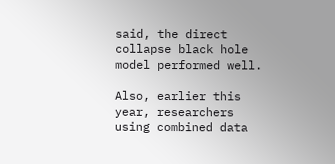said, the direct collapse black hole model performed well.

Also, earlier this year, researchers using combined data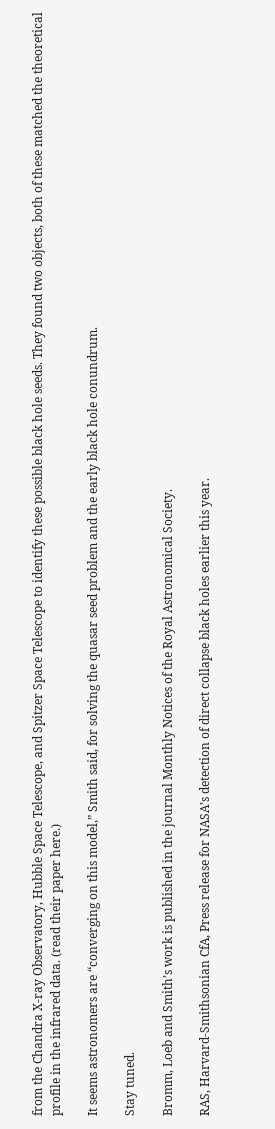from the Chandra X-ray Observatory, Hubble Space Telescope, and Spitzer Space Telescope to identify these possible black hole seeds. They found two objects, both of these matched the theoretical profile in the infrared data. (read their paper here.)

It seems astronomers are “converging on this model,” Smith said, for solving the quasar seed problem and the early black hole conundrum.

Stay tuned.

Bromm, Loeb and Smith’s work is published in the journal Monthly Notices of the Royal Astronomical Society.

RAS, Harvard-Smithsonian CfA, Press release for NASA’s detection of direct collapse black holes earlier this year.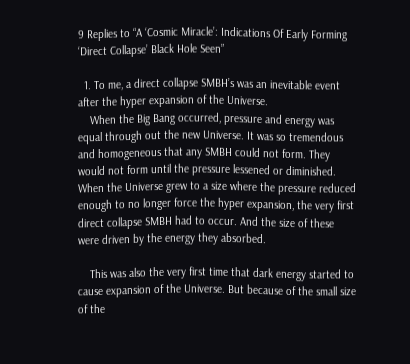9 Replies to “A ‘Cosmic Miracle’: Indications Of Early Forming ‘Direct Collapse’ Black Hole Seen”

  1. To me, a direct collapse SMBH’s was an inevitable event after the hyper expansion of the Universe.
    When the Big Bang occurred, pressure and energy was equal through out the new Universe. It was so tremendous and homogeneous that any SMBH could not form. They would not form until the pressure lessened or diminished. When the Universe grew to a size where the pressure reduced enough to no longer force the hyper expansion, the very first direct collapse SMBH had to occur. And the size of these were driven by the energy they absorbed.

    This was also the very first time that dark energy started to cause expansion of the Universe. But because of the small size of the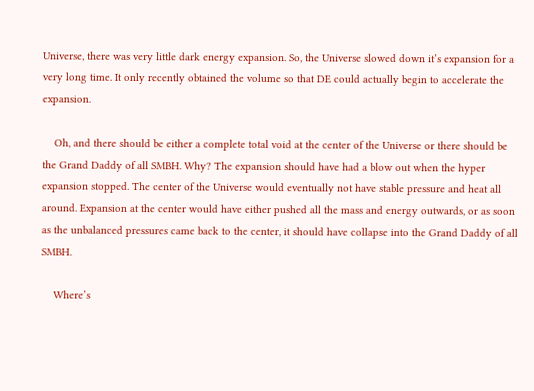Universe, there was very little dark energy expansion. So, the Universe slowed down it’s expansion for a very long time. It only recently obtained the volume so that DE could actually begin to accelerate the expansion.

    Oh, and there should be either a complete total void at the center of the Universe or there should be the Grand Daddy of all SMBH. Why? The expansion should have had a blow out when the hyper expansion stopped. The center of the Universe would eventually not have stable pressure and heat all around. Expansion at the center would have either pushed all the mass and energy outwards, or as soon as the unbalanced pressures came back to the center, it should have collapse into the Grand Daddy of all SMBH.

    Where’s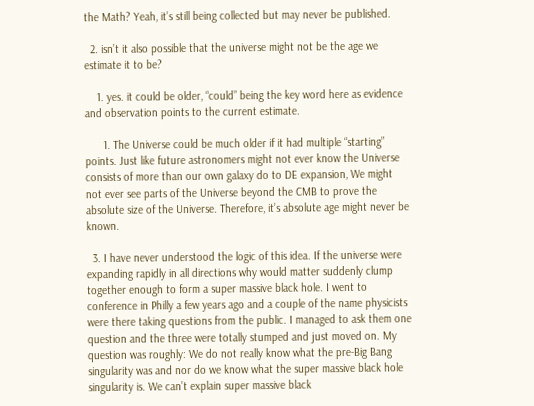the Math? Yeah, it’s still being collected but may never be published.

  2. isn’t it also possible that the universe might not be the age we estimate it to be?

    1. yes. it could be older, “could” being the key word here as evidence and observation points to the current estimate.

      1. The Universe could be much older if it had multiple “starting” points. Just like future astronomers might not ever know the Universe consists of more than our own galaxy do to DE expansion, We might not ever see parts of the Universe beyond the CMB to prove the absolute size of the Universe. Therefore, it’s absolute age might never be known.

  3. I have never understood the logic of this idea. If the universe were expanding rapidly in all directions why would matter suddenly clump together enough to form a super massive black hole. I went to conference in Philly a few years ago and a couple of the name physicists were there taking questions from the public. I managed to ask them one question and the three were totally stumped and just moved on. My question was roughly: We do not really know what the pre-Big Bang singularity was and nor do we know what the super massive black hole singularity is. We can’t explain super massive black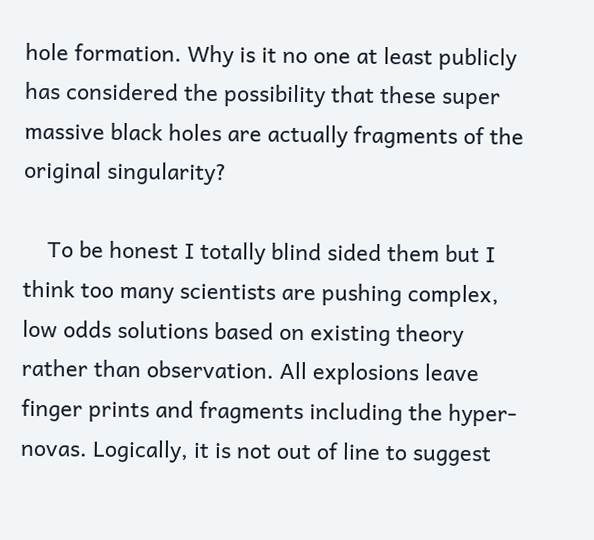hole formation. Why is it no one at least publicly has considered the possibility that these super massive black holes are actually fragments of the original singularity?

    To be honest I totally blind sided them but I think too many scientists are pushing complex, low odds solutions based on existing theory rather than observation. All explosions leave finger prints and fragments including the hyper-novas. Logically, it is not out of line to suggest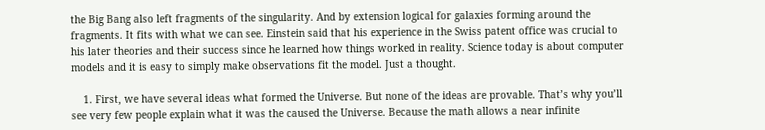the Big Bang also left fragments of the singularity. And by extension logical for galaxies forming around the fragments. It fits with what we can see. Einstein said that his experience in the Swiss patent office was crucial to his later theories and their success since he learned how things worked in reality. Science today is about computer models and it is easy to simply make observations fit the model. Just a thought.

    1. First, we have several ideas what formed the Universe. But none of the ideas are provable. That’s why you’ll see very few people explain what it was the caused the Universe. Because the math allows a near infinite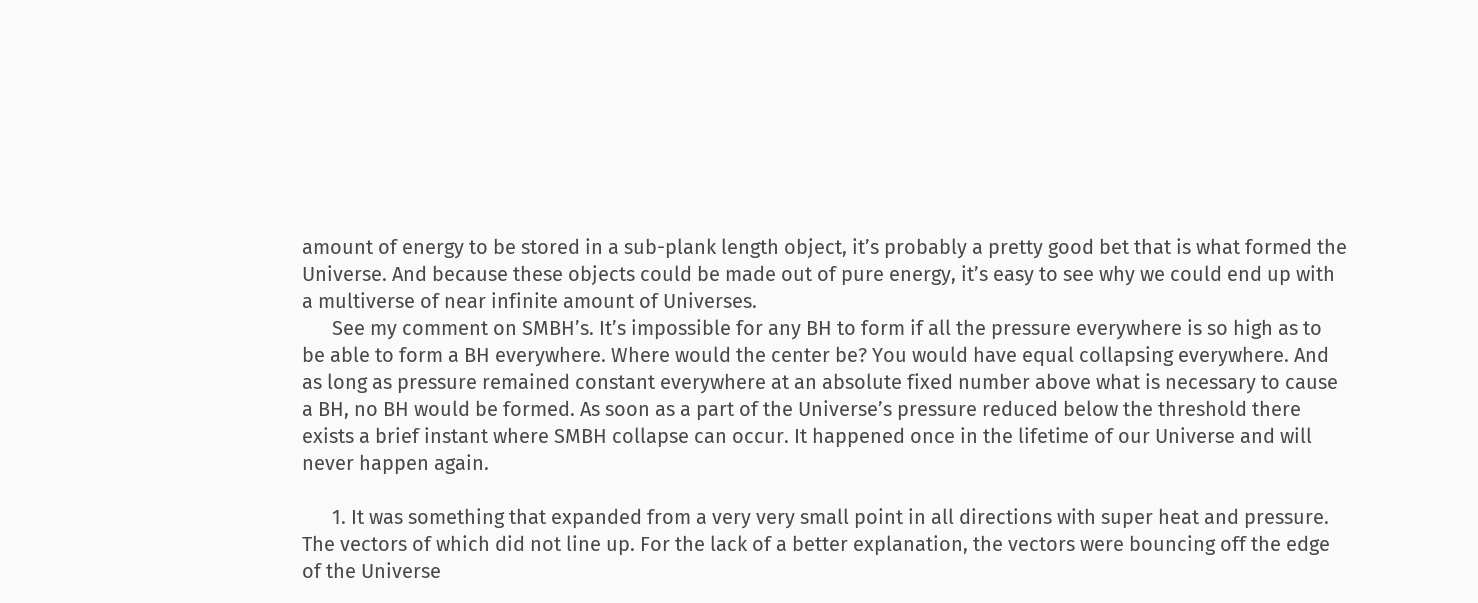amount of energy to be stored in a sub-plank length object, it’s probably a pretty good bet that is what formed the Universe. And because these objects could be made out of pure energy, it’s easy to see why we could end up with a multiverse of near infinite amount of Universes.
      See my comment on SMBH’s. It’s impossible for any BH to form if all the pressure everywhere is so high as to be able to form a BH everywhere. Where would the center be? You would have equal collapsing everywhere. And as long as pressure remained constant everywhere at an absolute fixed number above what is necessary to cause a BH, no BH would be formed. As soon as a part of the Universe’s pressure reduced below the threshold there exists a brief instant where SMBH collapse can occur. It happened once in the lifetime of our Universe and will never happen again.

      1. It was something that expanded from a very very small point in all directions with super heat and pressure. The vectors of which did not line up. For the lack of a better explanation, the vectors were bouncing off the edge of the Universe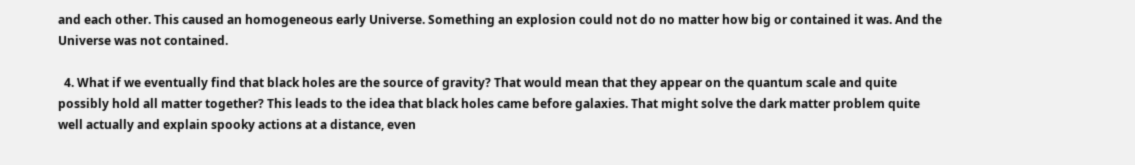and each other. This caused an homogeneous early Universe. Something an explosion could not do no matter how big or contained it was. And the Universe was not contained.

  4. What if we eventually find that black holes are the source of gravity? That would mean that they appear on the quantum scale and quite possibly hold all matter together? This leads to the idea that black holes came before galaxies. That might solve the dark matter problem quite well actually and explain spooky actions at a distance, even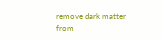remove dark matter from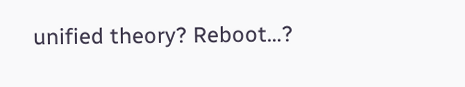unified theory? Reboot…?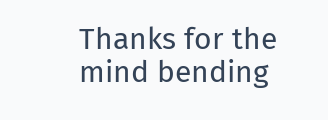Thanks for the mind bending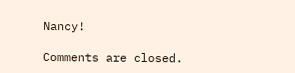Nancy!

Comments are closed.